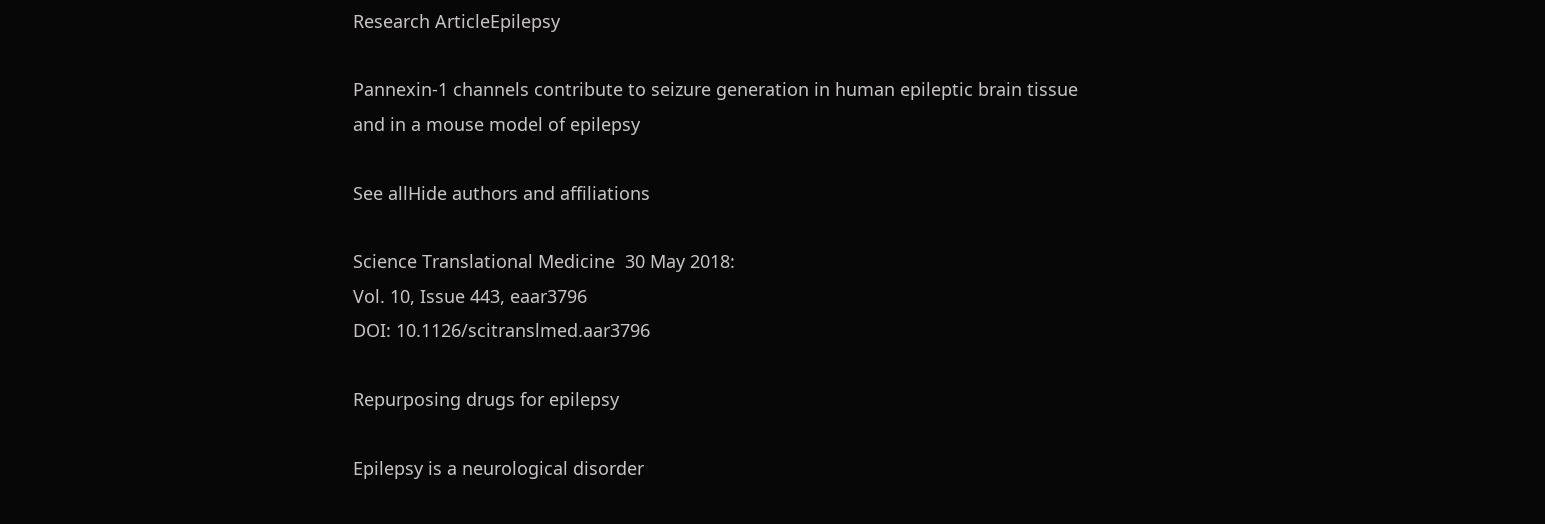Research ArticleEpilepsy

Pannexin-1 channels contribute to seizure generation in human epileptic brain tissue and in a mouse model of epilepsy

See allHide authors and affiliations

Science Translational Medicine  30 May 2018:
Vol. 10, Issue 443, eaar3796
DOI: 10.1126/scitranslmed.aar3796

Repurposing drugs for epilepsy

Epilepsy is a neurological disorder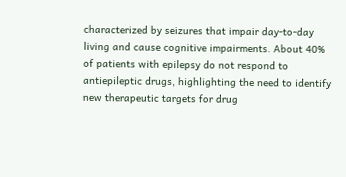characterized by seizures that impair day-to-day living and cause cognitive impairments. About 40% of patients with epilepsy do not respond to antiepileptic drugs, highlighting the need to identify new therapeutic targets for drug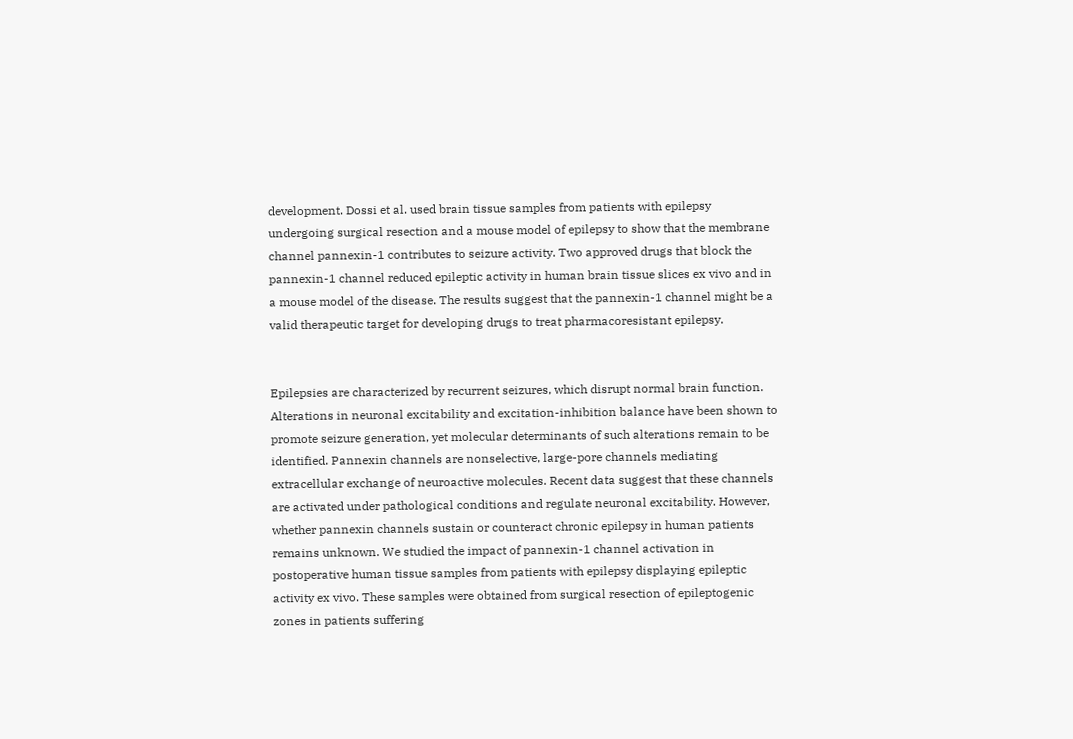development. Dossi et al. used brain tissue samples from patients with epilepsy undergoing surgical resection and a mouse model of epilepsy to show that the membrane channel pannexin-1 contributes to seizure activity. Two approved drugs that block the pannexin-1 channel reduced epileptic activity in human brain tissue slices ex vivo and in a mouse model of the disease. The results suggest that the pannexin-1 channel might be a valid therapeutic target for developing drugs to treat pharmacoresistant epilepsy.


Epilepsies are characterized by recurrent seizures, which disrupt normal brain function. Alterations in neuronal excitability and excitation-inhibition balance have been shown to promote seizure generation, yet molecular determinants of such alterations remain to be identified. Pannexin channels are nonselective, large-pore channels mediating extracellular exchange of neuroactive molecules. Recent data suggest that these channels are activated under pathological conditions and regulate neuronal excitability. However, whether pannexin channels sustain or counteract chronic epilepsy in human patients remains unknown. We studied the impact of pannexin-1 channel activation in postoperative human tissue samples from patients with epilepsy displaying epileptic activity ex vivo. These samples were obtained from surgical resection of epileptogenic zones in patients suffering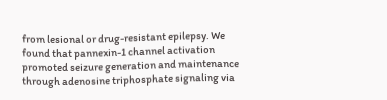from lesional or drug-resistant epilepsy. We found that pannexin-1 channel activation promoted seizure generation and maintenance through adenosine triphosphate signaling via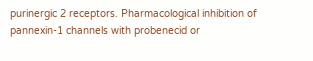purinergic 2 receptors. Pharmacological inhibition of pannexin-1 channels with probenecid or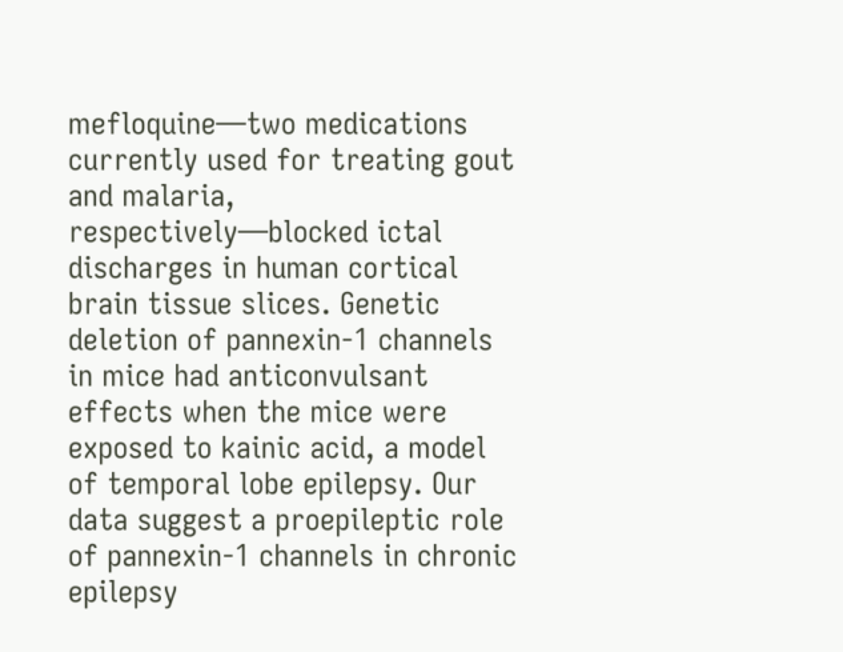mefloquine—two medications currently used for treating gout and malaria, respectively—blocked ictal discharges in human cortical brain tissue slices. Genetic deletion of pannexin-1 channels in mice had anticonvulsant effects when the mice were exposed to kainic acid, a model of temporal lobe epilepsy. Our data suggest a proepileptic role of pannexin-1 channels in chronic epilepsy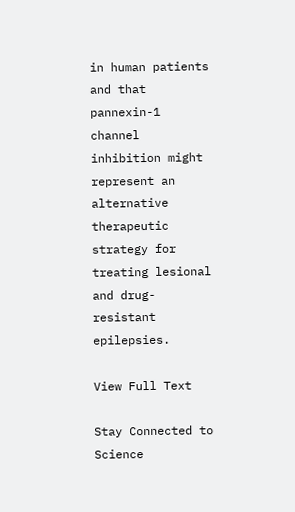in human patients and that pannexin-1 channel inhibition might represent an alternative therapeutic strategy for treating lesional and drug-resistant epilepsies.

View Full Text

Stay Connected to Science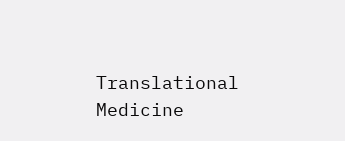Translational Medicine